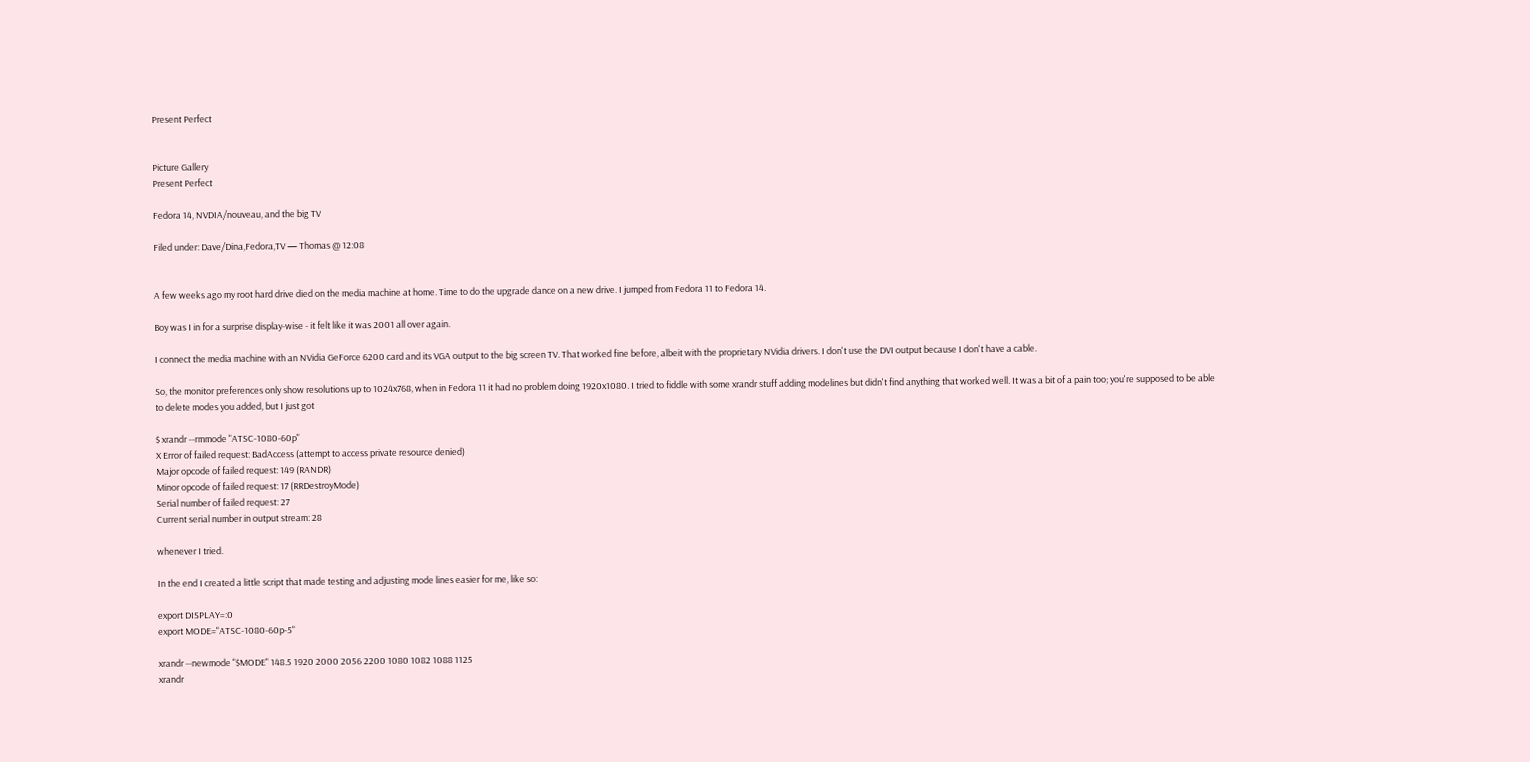Present Perfect


Picture Gallery
Present Perfect

Fedora 14, NVDIA/nouveau, and the big TV

Filed under: Dave/Dina,Fedora,TV — Thomas @ 12:08


A few weeks ago my root hard drive died on the media machine at home. Time to do the upgrade dance on a new drive. I jumped from Fedora 11 to Fedora 14.

Boy was I in for a surprise display-wise - it felt like it was 2001 all over again.

I connect the media machine with an NVidia GeForce 6200 card and its VGA output to the big screen TV. That worked fine before, albeit with the proprietary NVidia drivers. I don't use the DVI output because I don't have a cable.

So, the monitor preferences only show resolutions up to 1024x768, when in Fedora 11 it had no problem doing 1920x1080. I tried to fiddle with some xrandr stuff adding modelines but didn't find anything that worked well. It was a bit of a pain too; you're supposed to be able to delete modes you added, but I just got

$ xrandr --rmmode "ATSC-1080-60p"
X Error of failed request: BadAccess (attempt to access private resource denied)
Major opcode of failed request: 149 (RANDR)
Minor opcode of failed request: 17 (RRDestroyMode)
Serial number of failed request: 27
Current serial number in output stream: 28

whenever I tried.

In the end I created a little script that made testing and adjusting mode lines easier for me, like so:

export DISPLAY=:0
export MODE="ATSC-1080-60p-5"

xrandr --newmode "$MODE" 148.5 1920 2000 2056 2200 1080 1082 1088 1125
xrandr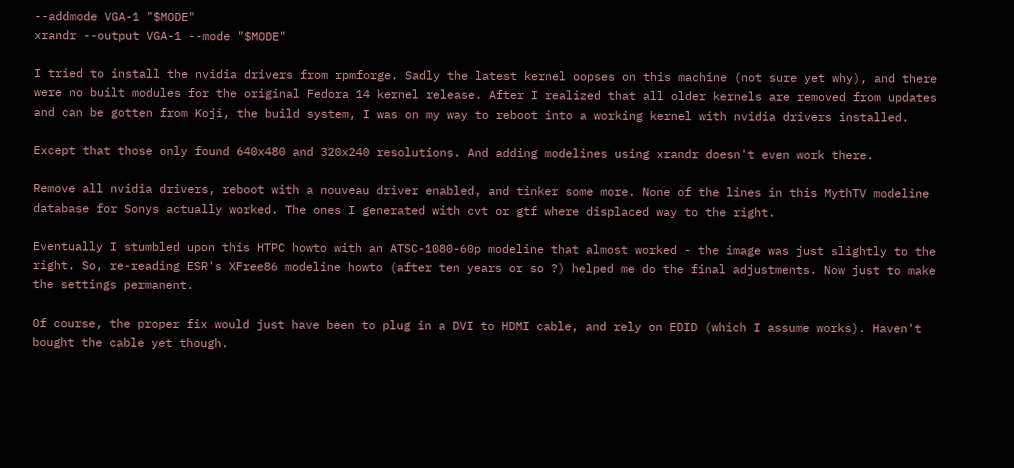--addmode VGA-1 "$MODE"
xrandr --output VGA-1 --mode "$MODE"

I tried to install the nvidia drivers from rpmforge. Sadly the latest kernel oopses on this machine (not sure yet why), and there were no built modules for the original Fedora 14 kernel release. After I realized that all older kernels are removed from updates and can be gotten from Koji, the build system, I was on my way to reboot into a working kernel with nvidia drivers installed.

Except that those only found 640x480 and 320x240 resolutions. And adding modelines using xrandr doesn't even work there.

Remove all nvidia drivers, reboot with a nouveau driver enabled, and tinker some more. None of the lines in this MythTV modeline database for Sonys actually worked. The ones I generated with cvt or gtf where displaced way to the right.

Eventually I stumbled upon this HTPC howto with an ATSC-1080-60p modeline that almost worked - the image was just slightly to the right. So, re-reading ESR's XFree86 modeline howto (after ten years or so ?) helped me do the final adjustments. Now just to make the settings permanent.

Of course, the proper fix would just have been to plug in a DVI to HDMI cable, and rely on EDID (which I assume works). Haven't bought the cable yet though.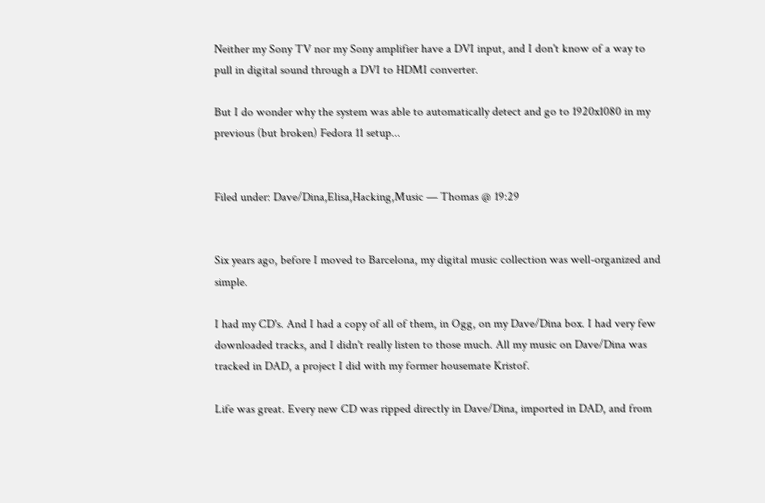Neither my Sony TV nor my Sony amplifier have a DVI input, and I don't know of a way to pull in digital sound through a DVI to HDMI converter.

But I do wonder why the system was able to automatically detect and go to 1920x1080 in my previous (but broken) Fedora 11 setup...


Filed under: Dave/Dina,Elisa,Hacking,Music — Thomas @ 19:29


Six years ago, before I moved to Barcelona, my digital music collection was well-organized and simple.

I had my CD's. And I had a copy of all of them, in Ogg, on my Dave/Dina box. I had very few downloaded tracks, and I didn't really listen to those much. All my music on Dave/Dina was tracked in DAD, a project I did with my former housemate Kristof.

Life was great. Every new CD was ripped directly in Dave/Dina, imported in DAD, and from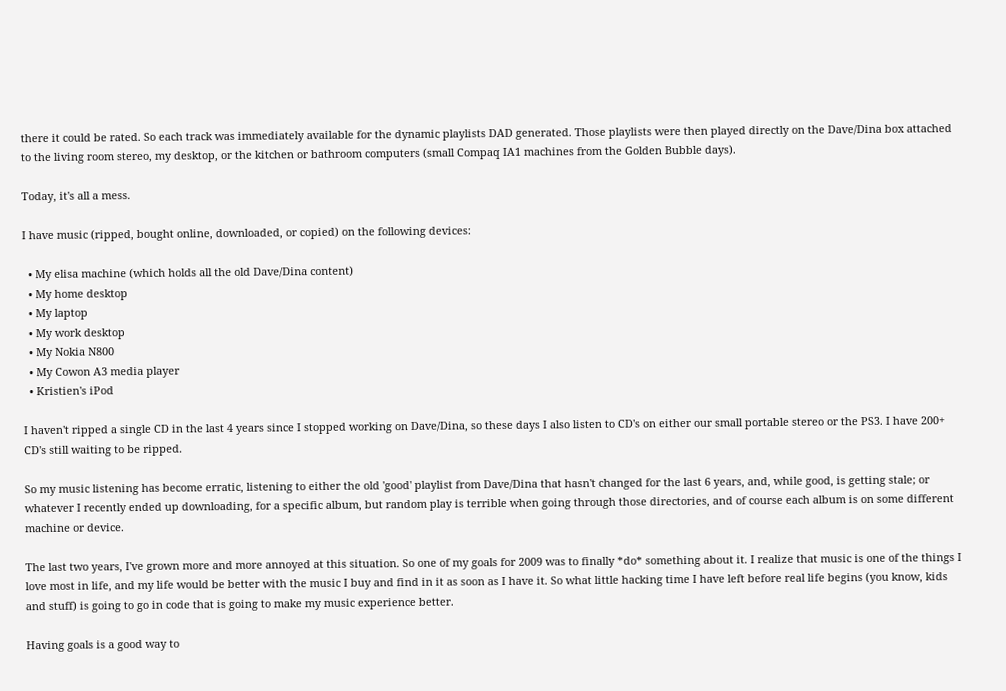there it could be rated. So each track was immediately available for the dynamic playlists DAD generated. Those playlists were then played directly on the Dave/Dina box attached to the living room stereo, my desktop, or the kitchen or bathroom computers (small Compaq IA1 machines from the Golden Bubble days).

Today, it's all a mess.

I have music (ripped, bought online, downloaded, or copied) on the following devices:

  • My elisa machine (which holds all the old Dave/Dina content)
  • My home desktop
  • My laptop
  • My work desktop
  • My Nokia N800
  • My Cowon A3 media player
  • Kristien's iPod

I haven't ripped a single CD in the last 4 years since I stopped working on Dave/Dina, so these days I also listen to CD's on either our small portable stereo or the PS3. I have 200+ CD's still waiting to be ripped.

So my music listening has become erratic, listening to either the old 'good' playlist from Dave/Dina that hasn't changed for the last 6 years, and, while good, is getting stale; or whatever I recently ended up downloading, for a specific album, but random play is terrible when going through those directories, and of course each album is on some different machine or device.

The last two years, I've grown more and more annoyed at this situation. So one of my goals for 2009 was to finally *do* something about it. I realize that music is one of the things I love most in life, and my life would be better with the music I buy and find in it as soon as I have it. So what little hacking time I have left before real life begins (you know, kids and stuff) is going to go in code that is going to make my music experience better.

Having goals is a good way to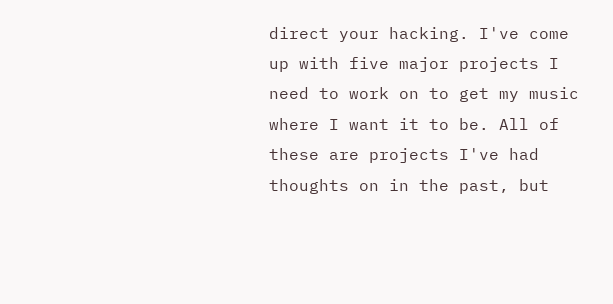direct your hacking. I've come up with five major projects I need to work on to get my music where I want it to be. All of these are projects I've had thoughts on in the past, but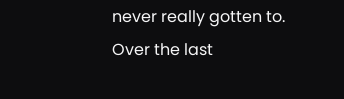never really gotten to. Over the last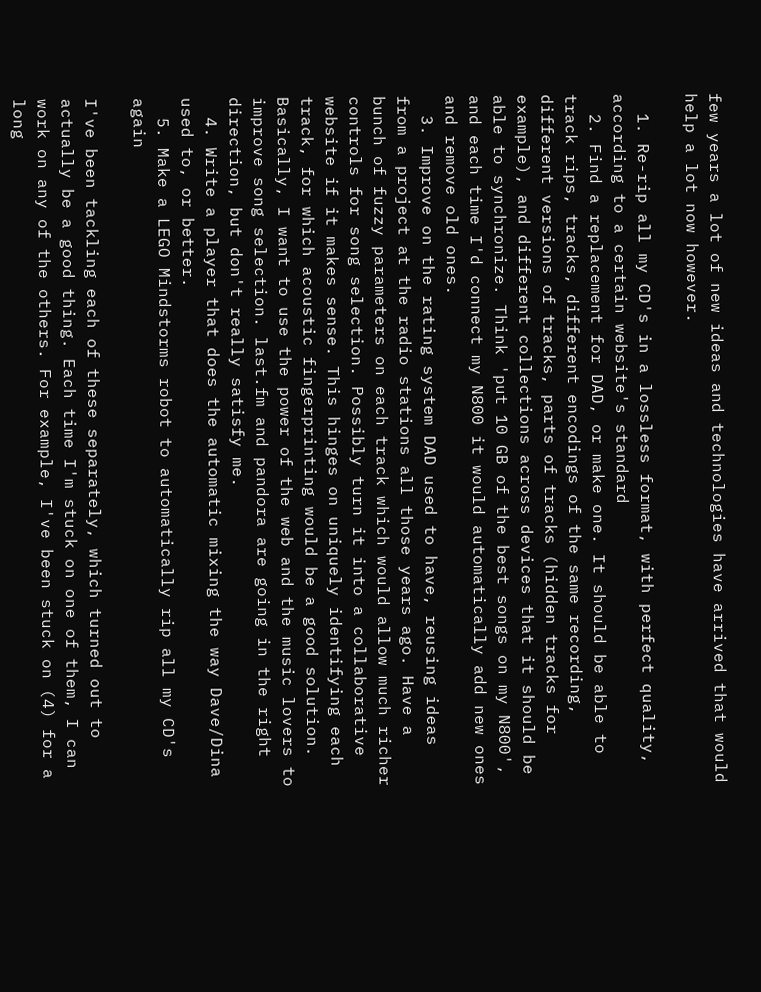few years a lot of new ideas and technologies have arrived that would help a lot now however.

  1. Re-rip all my CD's in a lossless format, with perfect quality, according to a certain website's standard
  2. Find a replacement for DAD, or make one. It should be able to track rips, tracks, different encodings of the same recording, different versions of tracks, parts of tracks (hidden tracks for example), and different collections across devices that it should be able to synchronize. Think 'put 10 GB of the best songs on my N800', and each time I'd connect my N800 it would automatically add new ones and remove old ones.
  3. Improve on the rating system DAD used to have, reusing ideas from a project at the radio stations all those years ago. Have a bunch of fuzzy parameters on each track which would allow much richer controls for song selection. Possibly turn it into a collaborative website if it makes sense. This hinges on uniquely identifying each track, for which acoustic fingerprinting would be a good solution. Basically, I want to use the power of the web and the music lovers to improve song selection. last.fm and pandora are going in the right direction, but don't really satisfy me.
  4. Write a player that does the automatic mixing the way Dave/Dina used to, or better.
  5. Make a LEGO Mindstorms robot to automatically rip all my CD's again

I've been tackling each of these separately, which turned out to actually be a good thing. Each time I'm stuck on one of them, I can work on any of the others. For example, I've been stuck on (4) for a long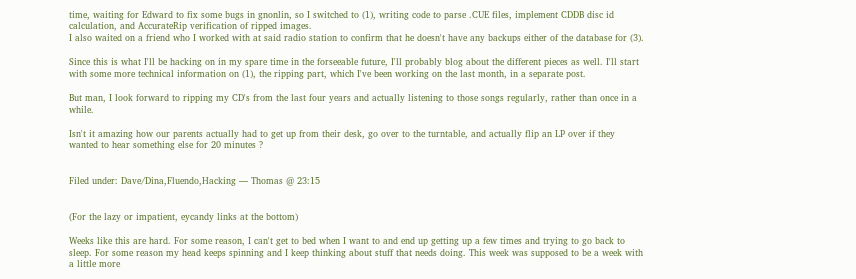time, waiting for Edward to fix some bugs in gnonlin, so I switched to (1), writing code to parse .CUE files, implement CDDB disc id calculation, and AccurateRip verification of ripped images.
I also waited on a friend who I worked with at said radio station to confirm that he doesn't have any backups either of the database for (3).

Since this is what I'll be hacking on in my spare time in the forseeable future, I'll probably blog about the different pieces as well. I'll start with some more technical information on (1), the ripping part, which I've been working on the last month, in a separate post.

But man, I look forward to ripping my CD's from the last four years and actually listening to those songs regularly, rather than once in a while.

Isn't it amazing how our parents actually had to get up from their desk, go over to the turntable, and actually flip an LP over if they wanted to hear something else for 20 minutes ?


Filed under: Dave/Dina,Fluendo,Hacking — Thomas @ 23:15


(For the lazy or impatient, eycandy links at the bottom)

Weeks like this are hard. For some reason, I can't get to bed when I want to and end up getting up a few times and trying to go back to sleep. For some reason my head keeps spinning and I keep thinking about stuff that needs doing. This week was supposed to be a week with a little more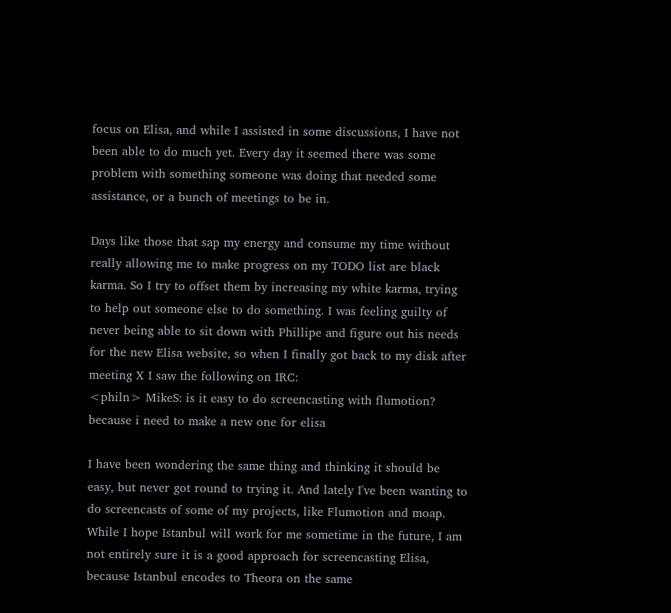focus on Elisa, and while I assisted in some discussions, I have not been able to do much yet. Every day it seemed there was some problem with something someone was doing that needed some assistance, or a bunch of meetings to be in.

Days like those that sap my energy and consume my time without really allowing me to make progress on my TODO list are black karma. So I try to offset them by increasing my white karma, trying to help out someone else to do something. I was feeling guilty of never being able to sit down with Phillipe and figure out his needs for the new Elisa website, so when I finally got back to my disk after meeting X I saw the following on IRC:
<philn> MikeS: is it easy to do screencasting with flumotion? because i need to make a new one for elisa

I have been wondering the same thing and thinking it should be easy, but never got round to trying it. And lately I've been wanting to do screencasts of some of my projects, like Flumotion and moap. While I hope Istanbul will work for me sometime in the future, I am not entirely sure it is a good approach for screencasting Elisa, because Istanbul encodes to Theora on the same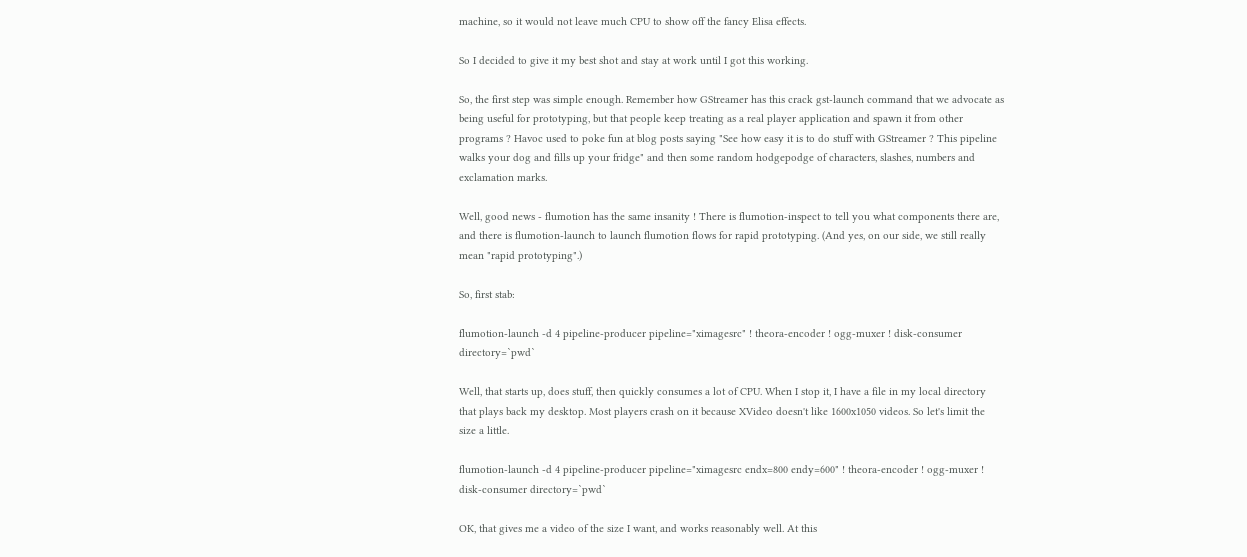machine, so it would not leave much CPU to show off the fancy Elisa effects.

So I decided to give it my best shot and stay at work until I got this working.

So, the first step was simple enough. Remember how GStreamer has this crack gst-launch command that we advocate as being useful for prototyping, but that people keep treating as a real player application and spawn it from other programs ? Havoc used to poke fun at blog posts saying "See how easy it is to do stuff with GStreamer ? This pipeline walks your dog and fills up your fridge" and then some random hodgepodge of characters, slashes, numbers and exclamation marks.

Well, good news - flumotion has the same insanity ! There is flumotion-inspect to tell you what components there are, and there is flumotion-launch to launch flumotion flows for rapid prototyping. (And yes, on our side, we still really mean "rapid prototyping".)

So, first stab:

flumotion-launch -d 4 pipeline-producer pipeline="ximagesrc" ! theora-encoder ! ogg-muxer ! disk-consumer directory=`pwd`

Well, that starts up, does stuff, then quickly consumes a lot of CPU. When I stop it, I have a file in my local directory that plays back my desktop. Most players crash on it because XVideo doesn't like 1600x1050 videos. So let's limit the size a little.

flumotion-launch -d 4 pipeline-producer pipeline="ximagesrc endx=800 endy=600" ! theora-encoder ! ogg-muxer ! disk-consumer directory=`pwd`

OK, that gives me a video of the size I want, and works reasonably well. At this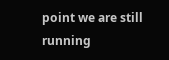point we are still running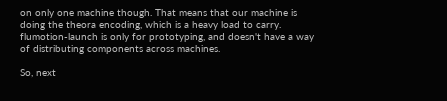on only one machine though. That means that our machine is doing the theora encoding, which is a heavy load to carry. flumotion-launch is only for prototyping, and doesn't have a way of distributing components across machines.

So, next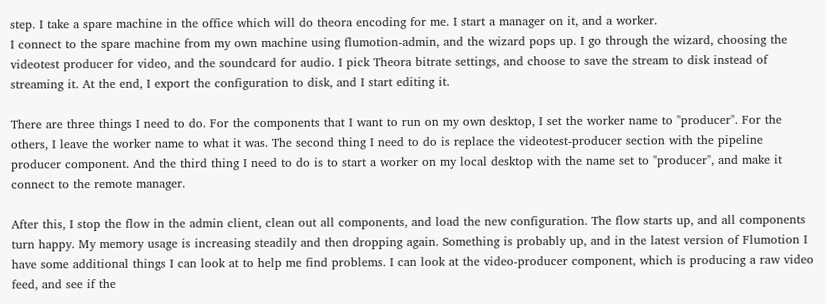step. I take a spare machine in the office which will do theora encoding for me. I start a manager on it, and a worker.
I connect to the spare machine from my own machine using flumotion-admin, and the wizard pops up. I go through the wizard, choosing the videotest producer for video, and the soundcard for audio. I pick Theora bitrate settings, and choose to save the stream to disk instead of streaming it. At the end, I export the configuration to disk, and I start editing it.

There are three things I need to do. For the components that I want to run on my own desktop, I set the worker name to "producer". For the others, I leave the worker name to what it was. The second thing I need to do is replace the videotest-producer section with the pipeline producer component. And the third thing I need to do is to start a worker on my local desktop with the name set to "producer", and make it connect to the remote manager.

After this, I stop the flow in the admin client, clean out all components, and load the new configuration. The flow starts up, and all components turn happy. My memory usage is increasing steadily and then dropping again. Something is probably up, and in the latest version of Flumotion I have some additional things I can look at to help me find problems. I can look at the video-producer component, which is producing a raw video feed, and see if the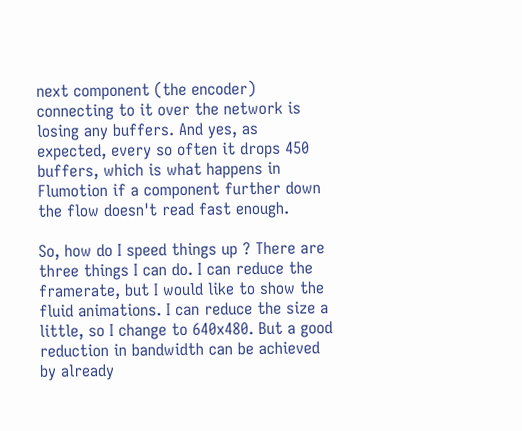next component (the encoder) connecting to it over the network is losing any buffers. And yes, as expected, every so often it drops 450 buffers, which is what happens in Flumotion if a component further down the flow doesn't read fast enough.

So, how do I speed things up ? There are three things I can do. I can reduce the framerate, but I would like to show the fluid animations. I can reduce the size a little, so I change to 640x480. But a good reduction in bandwidth can be achieved by already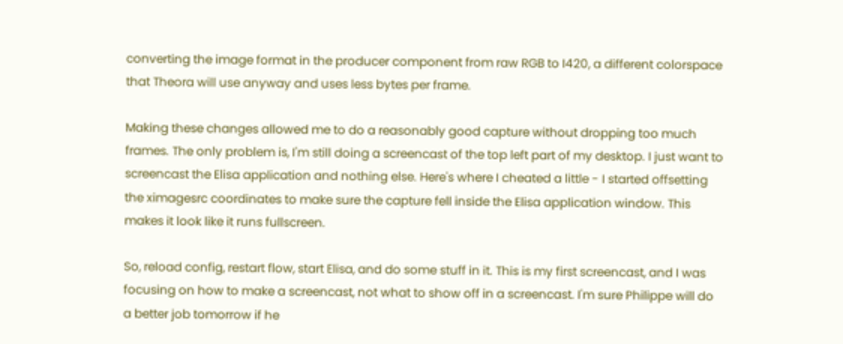converting the image format in the producer component from raw RGB to I420, a different colorspace that Theora will use anyway and uses less bytes per frame.

Making these changes allowed me to do a reasonably good capture without dropping too much frames. The only problem is, I'm still doing a screencast of the top left part of my desktop. I just want to screencast the Elisa application and nothing else. Here's where I cheated a little - I started offsetting the ximagesrc coordinates to make sure the capture fell inside the Elisa application window. This makes it look like it runs fullscreen.

So, reload config, restart flow, start Elisa, and do some stuff in it. This is my first screencast, and I was focusing on how to make a screencast, not what to show off in a screencast. I'm sure Philippe will do a better job tomorrow if he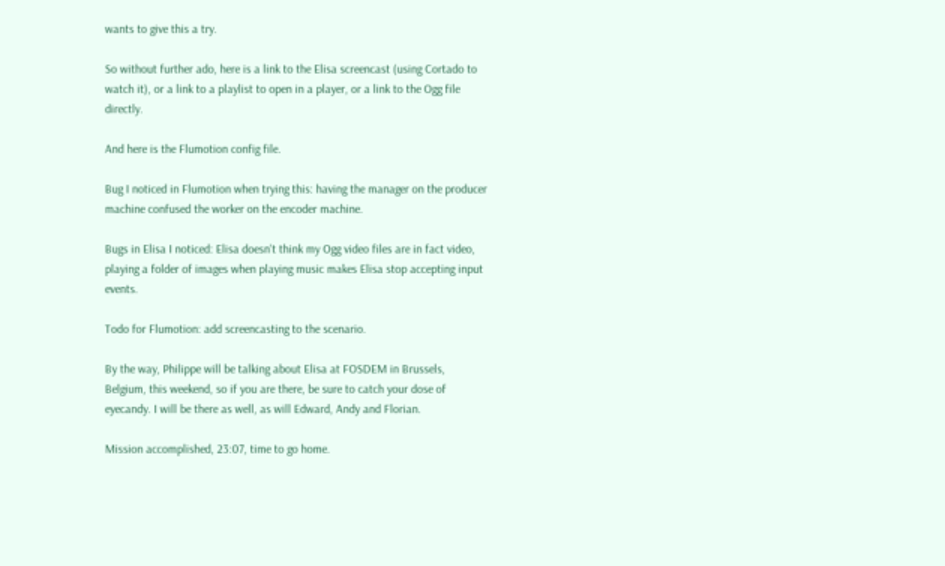wants to give this a try.

So without further ado, here is a link to the Elisa screencast (using Cortado to watch it), or a link to a playlist to open in a player, or a link to the Ogg file directly.

And here is the Flumotion config file.

Bug I noticed in Flumotion when trying this: having the manager on the producer machine confused the worker on the encoder machine.

Bugs in Elisa I noticed: Elisa doesn't think my Ogg video files are in fact video, playing a folder of images when playing music makes Elisa stop accepting input events.

Todo for Flumotion: add screencasting to the scenario.

By the way, Philippe will be talking about Elisa at FOSDEM in Brussels, Belgium, this weekend, so if you are there, be sure to catch your dose of eyecandy. I will be there as well, as will Edward, Andy and Florian.

Mission accomplished, 23:07, time to go home.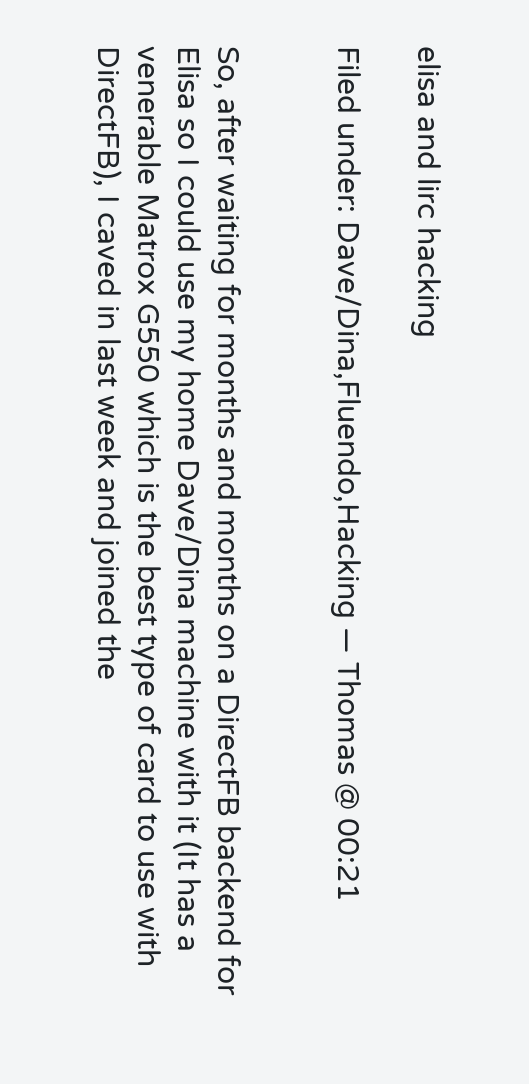elisa and lirc hacking

Filed under: Dave/Dina,Fluendo,Hacking — Thomas @ 00:21


So, after waiting for months and months on a DirectFB backend for Elisa so I could use my home Dave/Dina machine with it (It has a venerable Matrox G550 which is the best type of card to use with DirectFB), I caved in last week and joined the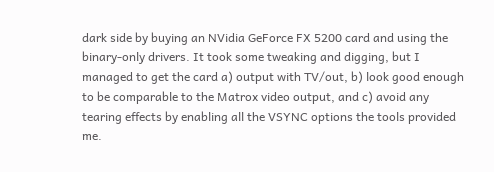dark side by buying an NVidia GeForce FX 5200 card and using the binary-only drivers. It took some tweaking and digging, but I managed to get the card a) output with TV/out, b) look good enough to be comparable to the Matrox video output, and c) avoid any tearing effects by enabling all the VSYNC options the tools provided me.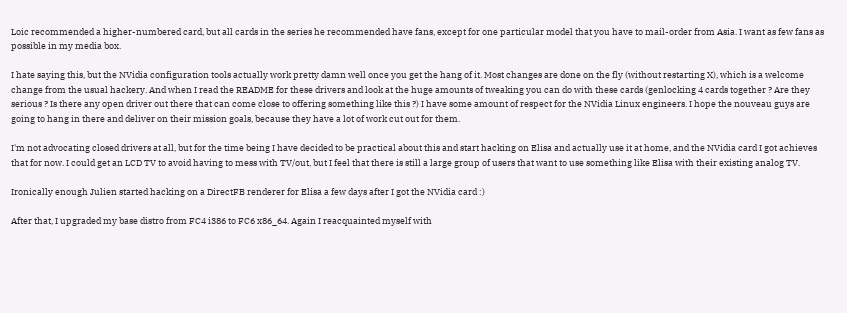Loic recommended a higher-numbered card, but all cards in the series he recommended have fans, except for one particular model that you have to mail-order from Asia. I want as few fans as possible in my media box.

I hate saying this, but the NVidia configuration tools actually work pretty damn well once you get the hang of it. Most changes are done on the fly (without restarting X), which is a welcome change from the usual hackery. And when I read the README for these drivers and look at the huge amounts of tweaking you can do with these cards (genlocking 4 cards together ? Are they serious ? Is there any open driver out there that can come close to offering something like this ?) I have some amount of respect for the NVidia Linux engineers. I hope the nouveau guys are going to hang in there and deliver on their mission goals, because they have a lot of work cut out for them.

I'm not advocating closed drivers at all, but for the time being I have decided to be practical about this and start hacking on Elisa and actually use it at home, and the NVidia card I got achieves that for now. I could get an LCD TV to avoid having to mess with TV/out, but I feel that there is still a large group of users that want to use something like Elisa with their existing analog TV.

Ironically enough Julien started hacking on a DirectFB renderer for Elisa a few days after I got the NVidia card :)

After that, I upgraded my base distro from FC4 i386 to FC6 x86_64. Again I reacquainted myself with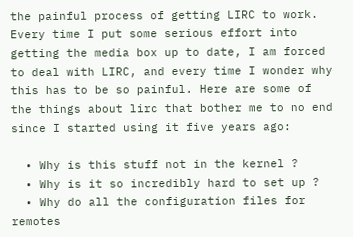the painful process of getting LIRC to work. Every time I put some serious effort into getting the media box up to date, I am forced to deal with LIRC, and every time I wonder why this has to be so painful. Here are some of the things about lirc that bother me to no end since I started using it five years ago:

  • Why is this stuff not in the kernel ?
  • Why is it so incredibly hard to set up ?
  • Why do all the configuration files for remotes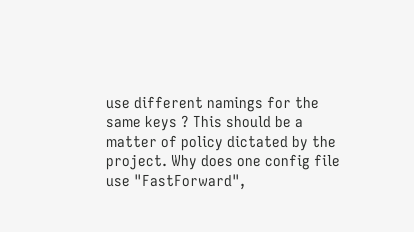use different namings for the same keys ? This should be a matter of policy dictated by the project. Why does one config file use "FastForward",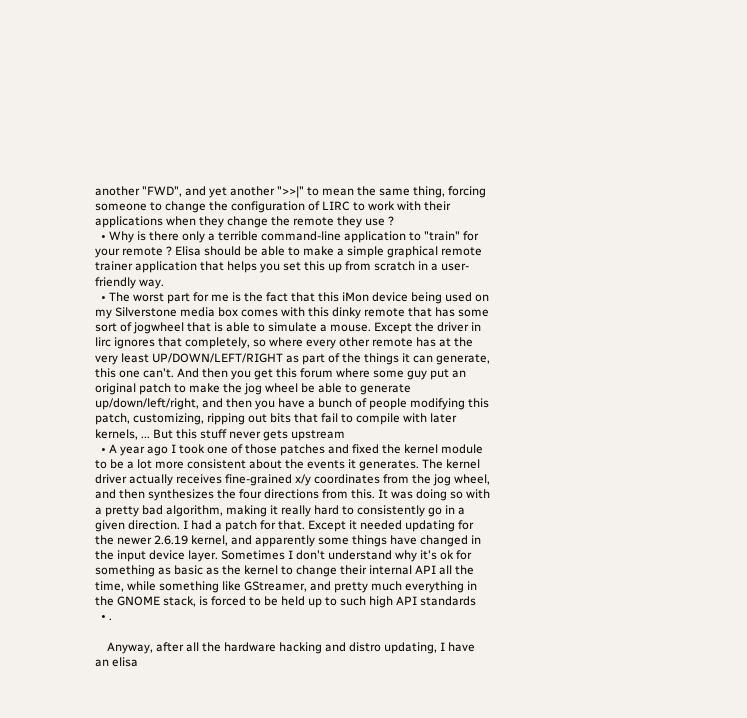another "FWD", and yet another ">>|" to mean the same thing, forcing someone to change the configuration of LIRC to work with their applications when they change the remote they use ?
  • Why is there only a terrible command-line application to "train" for your remote ? Elisa should be able to make a simple graphical remote trainer application that helps you set this up from scratch in a user-friendly way.
  • The worst part for me is the fact that this iMon device being used on my Silverstone media box comes with this dinky remote that has some sort of jogwheel that is able to simulate a mouse. Except the driver in lirc ignores that completely, so where every other remote has at the very least UP/DOWN/LEFT/RIGHT as part of the things it can generate, this one can't. And then you get this forum where some guy put an original patch to make the jog wheel be able to generate up/down/left/right, and then you have a bunch of people modifying this patch, customizing, ripping out bits that fail to compile with later kernels, ... But this stuff never gets upstream
  • A year ago I took one of those patches and fixed the kernel module to be a lot more consistent about the events it generates. The kernel driver actually receives fine-grained x/y coordinates from the jog wheel, and then synthesizes the four directions from this. It was doing so with a pretty bad algorithm, making it really hard to consistently go in a given direction. I had a patch for that. Except it needed updating for the newer 2.6.19 kernel, and apparently some things have changed in the input device layer. Sometimes I don't understand why it's ok for something as basic as the kernel to change their internal API all the time, while something like GStreamer, and pretty much everything in the GNOME stack, is forced to be held up to such high API standards
  • .

    Anyway, after all the hardware hacking and distro updating, I have an elisa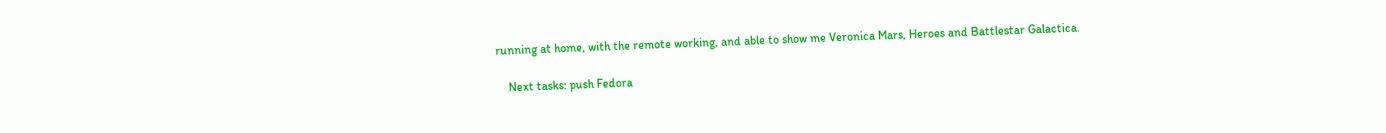running at home, with the remote working, and able to show me Veronica Mars, Heroes and Battlestar Galactica.

    Next tasks: push Fedora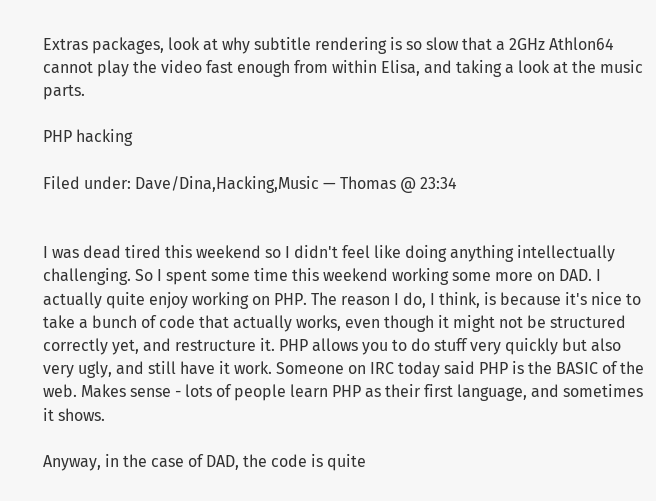Extras packages, look at why subtitle rendering is so slow that a 2GHz Athlon64 cannot play the video fast enough from within Elisa, and taking a look at the music parts.

PHP hacking

Filed under: Dave/Dina,Hacking,Music — Thomas @ 23:34


I was dead tired this weekend so I didn't feel like doing anything intellectually challenging. So I spent some time this weekend working some more on DAD. I actually quite enjoy working on PHP. The reason I do, I think, is because it's nice to take a bunch of code that actually works, even though it might not be structured correctly yet, and restructure it. PHP allows you to do stuff very quickly but also very ugly, and still have it work. Someone on IRC today said PHP is the BASIC of the web. Makes sense - lots of people learn PHP as their first language, and sometimes it shows.

Anyway, in the case of DAD, the code is quite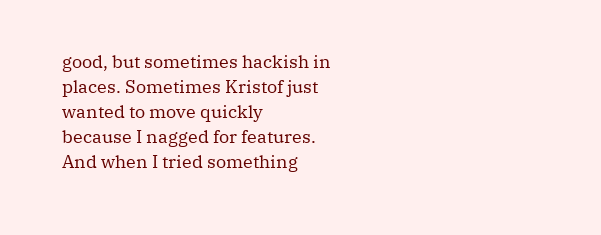good, but sometimes hackish in places. Sometimes Kristof just wanted to move quickly because I nagged for features. And when I tried something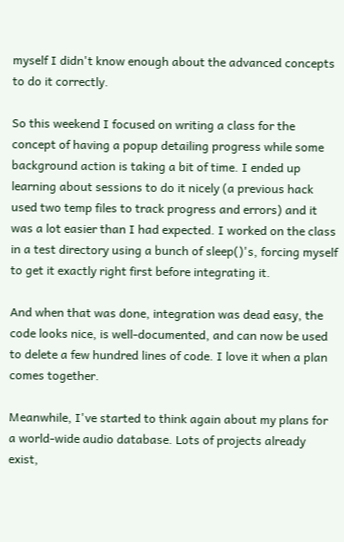myself I didn't know enough about the advanced concepts to do it correctly.

So this weekend I focused on writing a class for the concept of having a popup detailing progress while some background action is taking a bit of time. I ended up learning about sessions to do it nicely (a previous hack used two temp files to track progress and errors) and it was a lot easier than I had expected. I worked on the class in a test directory using a bunch of sleep()'s, forcing myself to get it exactly right first before integrating it.

And when that was done, integration was dead easy, the code looks nice, is well-documented, and can now be used to delete a few hundred lines of code. I love it when a plan comes together.

Meanwhile, I've started to think again about my plans for a world-wide audio database. Lots of projects already exist,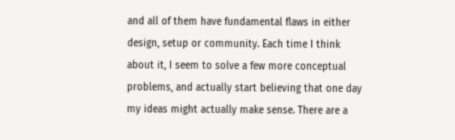and all of them have fundamental flaws in either design, setup or community. Each time I think about it, I seem to solve a few more conceptual problems, and actually start believing that one day my ideas might actually make sense. There are a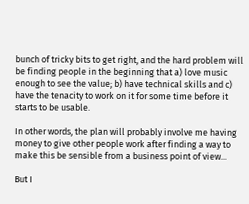bunch of tricky bits to get right, and the hard problem will be finding people in the beginning that a) love music enough to see the value; b) have technical skills and c) have the tenacity to work on it for some time before it starts to be usable.

In other words, the plan will probably involve me having money to give other people work after finding a way to make this be sensible from a business point of view...

But I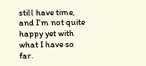still have time, and I'm not quite happy yet with what I have so far.